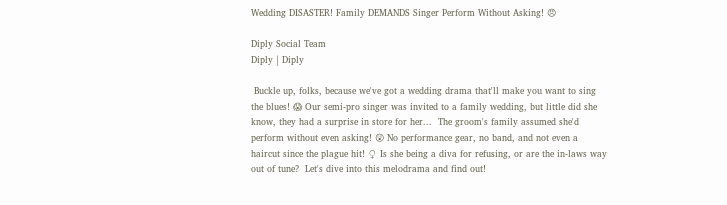Wedding DISASTER! Family DEMANDS Singer Perform Without Asking! 😠

Diply Social Team
Diply | Diply

 Buckle up, folks, because we've got a wedding drama that'll make you want to sing the blues! 😱 Our semi-pro singer was invited to a family wedding, but little did she know, they had a surprise in store for her...  The groom's family assumed she'd perform without even asking! 😲 No performance gear, no band, and not even a haircut since the plague hit! ♀ Is she being a diva for refusing, or are the in-laws way out of tune?  Let's dive into this melodrama and find out!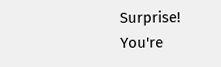Surprise! You're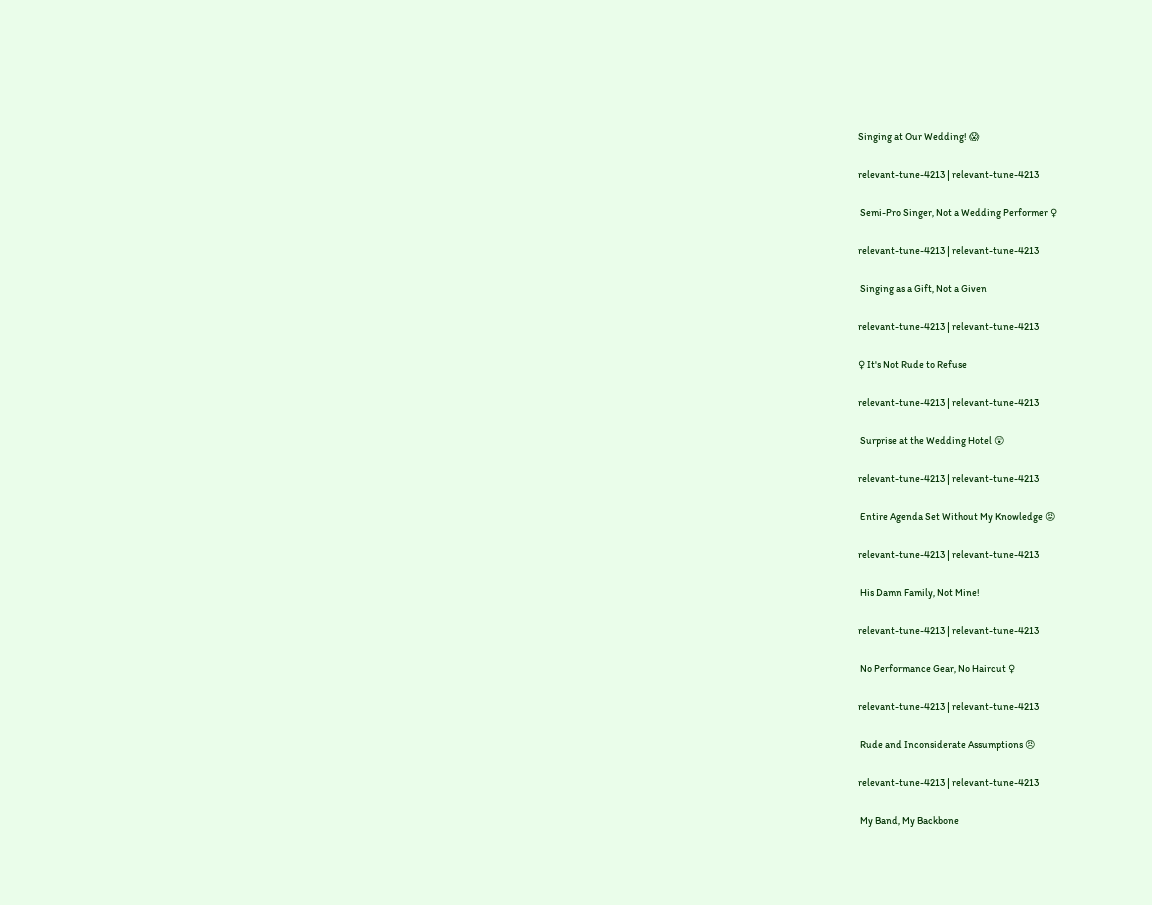Singing at Our Wedding! 😱

relevant-tune-4213 | relevant-tune-4213

 Semi-Pro Singer, Not a Wedding Performer ♀

relevant-tune-4213 | relevant-tune-4213

 Singing as a Gift, Not a Given

relevant-tune-4213 | relevant-tune-4213

♀ It's Not Rude to Refuse

relevant-tune-4213 | relevant-tune-4213

 Surprise at the Wedding Hotel 😲

relevant-tune-4213 | relevant-tune-4213

 Entire Agenda Set Without My Knowledge 😡

relevant-tune-4213 | relevant-tune-4213

 His Damn Family, Not Mine!

relevant-tune-4213 | relevant-tune-4213

 No Performance Gear, No Haircut ♀

relevant-tune-4213 | relevant-tune-4213

 Rude and Inconsiderate Assumptions 😠

relevant-tune-4213 | relevant-tune-4213

 My Band, My Backbone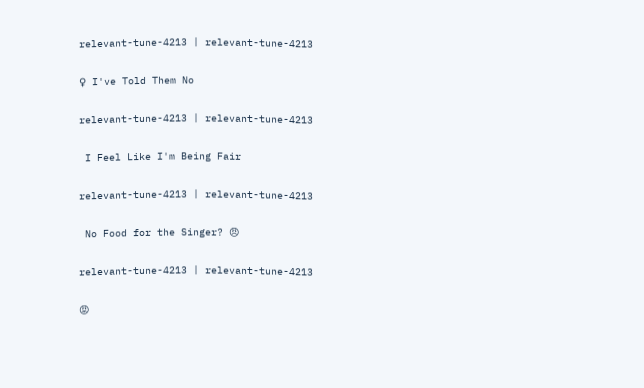relevant-tune-4213 | relevant-tune-4213

♀ I've Told Them No

relevant-tune-4213 | relevant-tune-4213

 I Feel Like I'm Being Fair

relevant-tune-4213 | relevant-tune-4213

 No Food for the Singer? 😠

relevant-tune-4213 | relevant-tune-4213

😡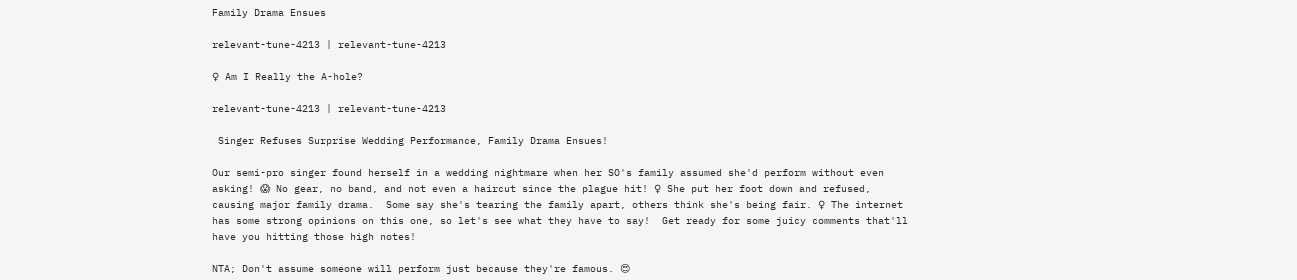Family Drama Ensues

relevant-tune-4213 | relevant-tune-4213

♀ Am I Really the A-hole?

relevant-tune-4213 | relevant-tune-4213

 Singer Refuses Surprise Wedding Performance, Family Drama Ensues!

Our semi-pro singer found herself in a wedding nightmare when her SO's family assumed she'd perform without even asking! 😱 No gear, no band, and not even a haircut since the plague hit! ♀ She put her foot down and refused, causing major family drama.  Some say she's tearing the family apart, others think she's being fair. ♀ The internet has some strong opinions on this one, so let's see what they have to say!  Get ready for some juicy comments that'll have you hitting those high notes!

NTA; Don't assume someone will perform just because they're famous. 😍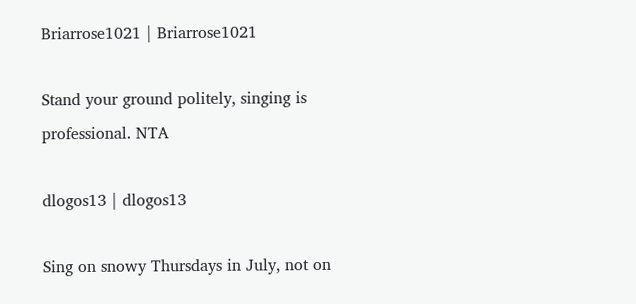Briarrose1021 | Briarrose1021

Stand your ground politely, singing is professional. NTA

dlogos13 | dlogos13

Sing on snowy Thursdays in July, not on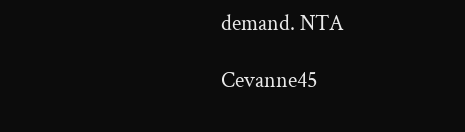demand. NTA

Cevanne45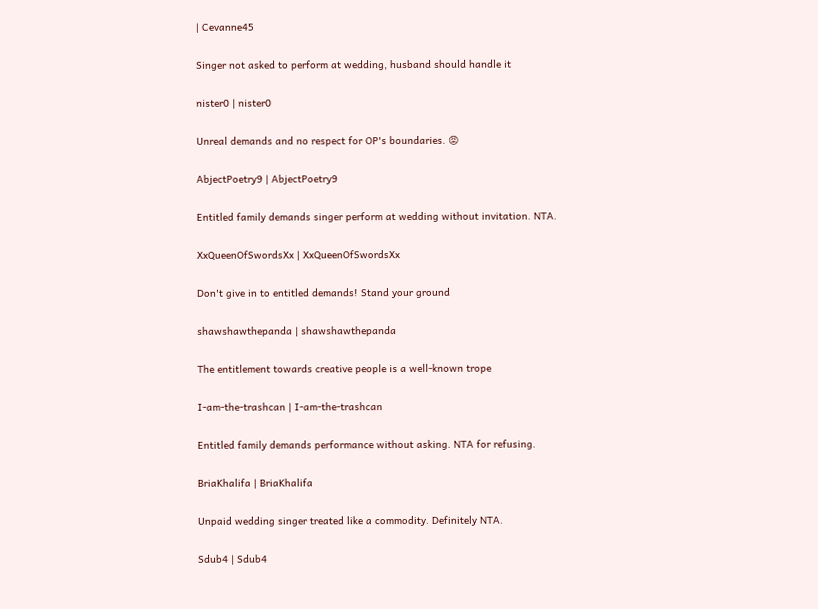| Cevanne45

Singer not asked to perform at wedding, husband should handle it

nister0 | nister0

Unreal demands and no respect for OP's boundaries. 😡

AbjectPoetry9 | AbjectPoetry9

Entitled family demands singer perform at wedding without invitation. NTA.

XxQueenOfSwordsXx | XxQueenOfSwordsXx

Don't give in to entitled demands! Stand your ground

shawshawthepanda | shawshawthepanda

The entitlement towards creative people is a well-known trope

I-am-the-trashcan | I-am-the-trashcan

Entitled family demands performance without asking. NTA for refusing.

BriaKhalifa | BriaKhalifa

Unpaid wedding singer treated like a commodity. Definitely NTA.

Sdub4 | Sdub4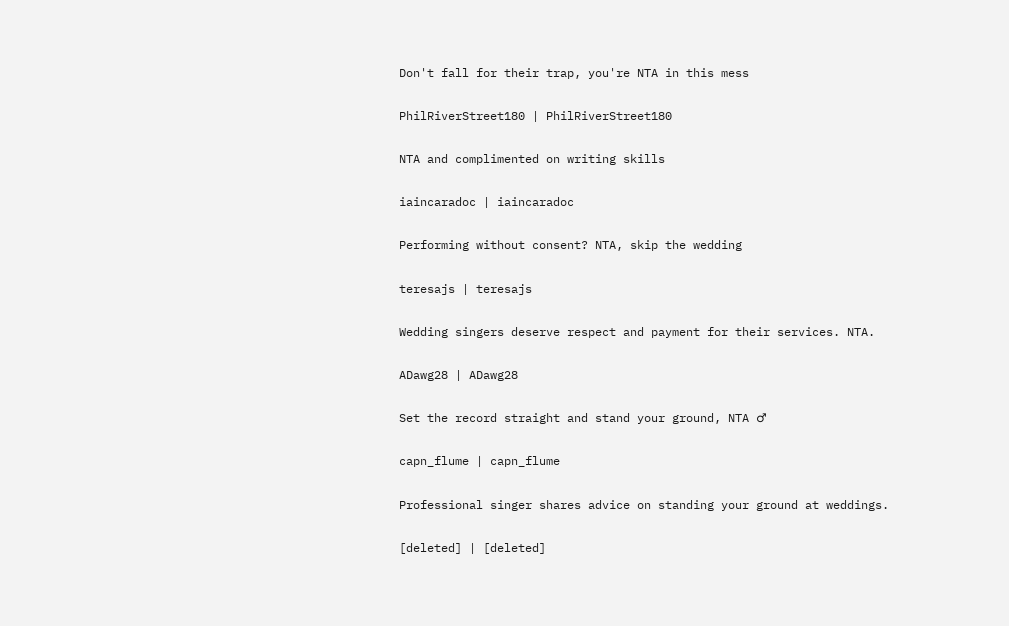Don't fall for their trap, you're NTA in this mess

PhilRiverStreet180 | PhilRiverStreet180

NTA and complimented on writing skills

iaincaradoc | iaincaradoc

Performing without consent? NTA, skip the wedding

teresajs | teresajs

Wedding singers deserve respect and payment for their services. NTA.

ADawg28 | ADawg28

Set the record straight and stand your ground, NTA ♂

capn_flume | capn_flume

Professional singer shares advice on standing your ground at weddings.

[deleted] | [deleted]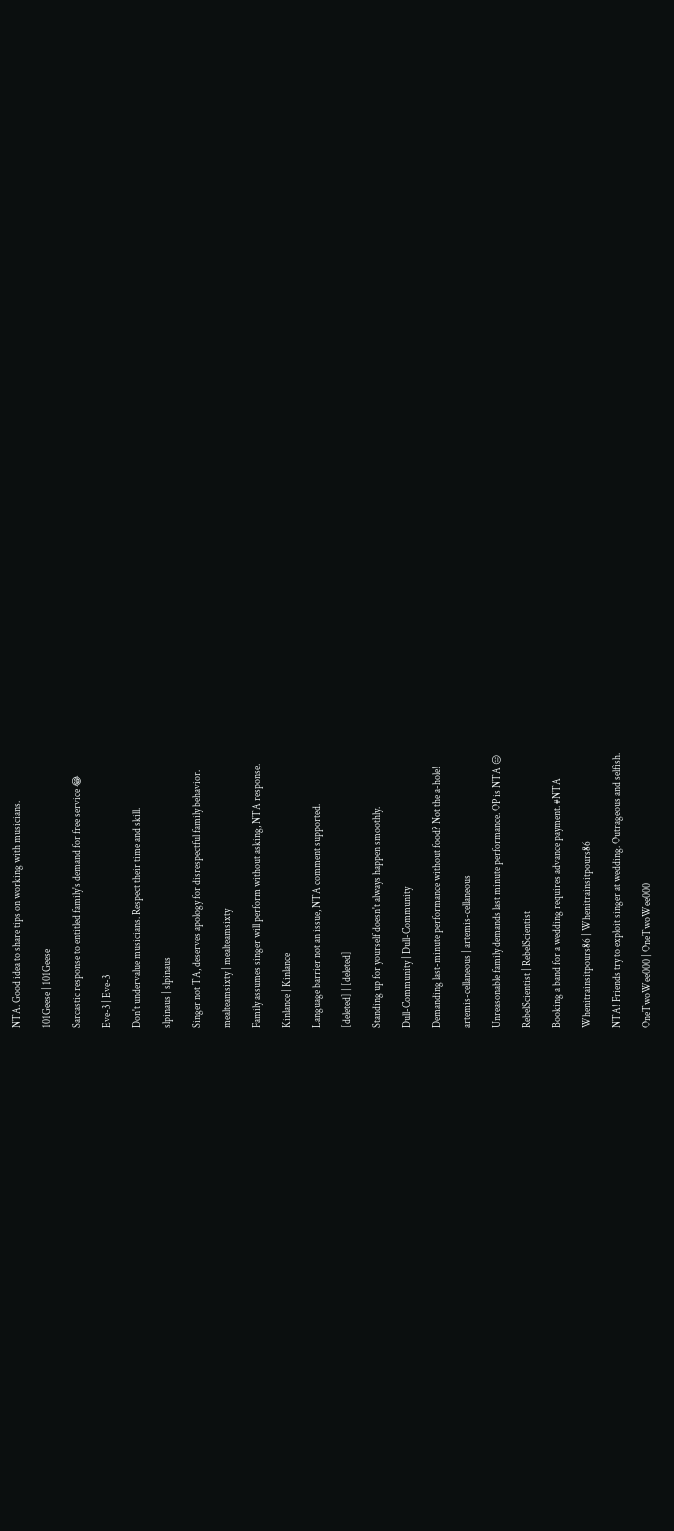NTA. Good idea to share tips on working with musicians.

101Geese | 101Geese

Sarcastic response to entitled family's demand for free service 😂

Eve-3 | Eve-3

Don't undervalue musicians. Respect their time and skill.

slpinaus | slpinaus

Singer not TA, deserves apology for disrespectful family behavior.

mealteamsixty | mealteamsixty

Family assumes singer will perform without asking, NTA response.

Kinlance | Kinlance

Language barrier not an issue, NTA comment supported.

[deleted] | [deleted]

Standing up for yourself doesn't always happen smoothly.

Dull-Community | Dull-Community

Demanding last-minute performance without food? Not the a-hole!

artemis-cellaneous | artemis-cellaneous

Unreasonable family demands last minute performance. OP is NTA 😑

RebelScientist | RebelScientist

Booking a band for a wedding requires advance payment. #NTA

Whenitrainsitpours86 | Whenitrainsitpours86

NTA! Friends try to exploit singer at wedding. Outrageous and selfish.

OneTwoWee000 | OneTwoWee000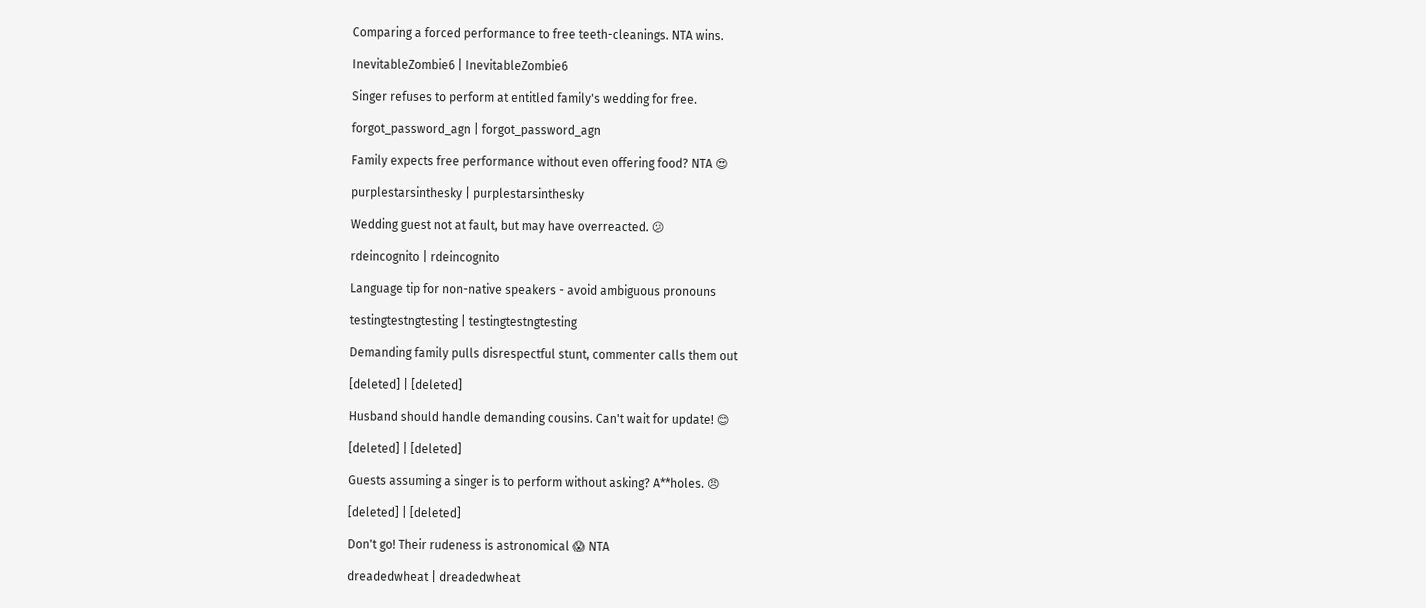Comparing a forced performance to free teeth-cleanings. NTA wins.

InevitableZombie6 | InevitableZombie6

Singer refuses to perform at entitled family's wedding for free.

forgot_password_agn | forgot_password_agn

Family expects free performance without even offering food? NTA 😍

purplestarsinthesky | purplestarsinthesky

Wedding guest not at fault, but may have overreacted. 😕

rdeincognito | rdeincognito

Language tip for non-native speakers - avoid ambiguous pronouns

testingtestngtesting | testingtestngtesting

Demanding family pulls disrespectful stunt, commenter calls them out

[deleted] | [deleted]

Husband should handle demanding cousins. Can't wait for update! 😊

[deleted] | [deleted]

Guests assuming a singer is to perform without asking? A**holes. 😠

[deleted] | [deleted]

Don't go! Their rudeness is astronomical 😱 NTA

dreadedwheat | dreadedwheat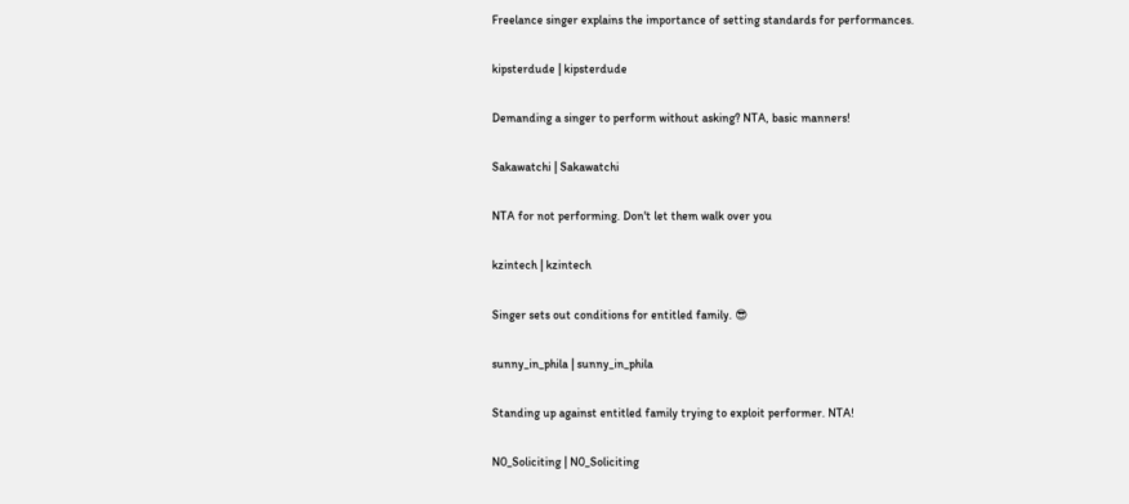Freelance singer explains the importance of setting standards for performances.

kipsterdude | kipsterdude

Demanding a singer to perform without asking? NTA, basic manners!

Sakawatchi | Sakawatchi

NTA for not performing. Don't let them walk over you

kzintech | kzintech

Singer sets out conditions for entitled family. 😎

sunny_in_phila | sunny_in_phila

Standing up against entitled family trying to exploit performer. NTA!

N0_Soliciting | N0_Soliciting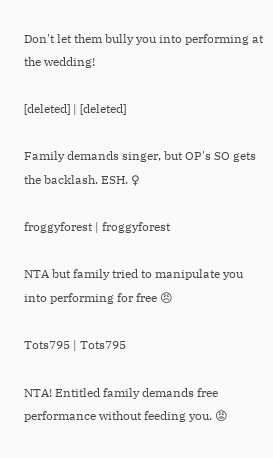Don't let them bully you into performing at the wedding!

[deleted] | [deleted]

Family demands singer, but OP's SO gets the backlash. ESH. ♀

froggyforest | froggyforest

NTA but family tried to manipulate you into performing for free 😠

Tots795 | Tots795

NTA! Entitled family demands free performance without feeding you. 😡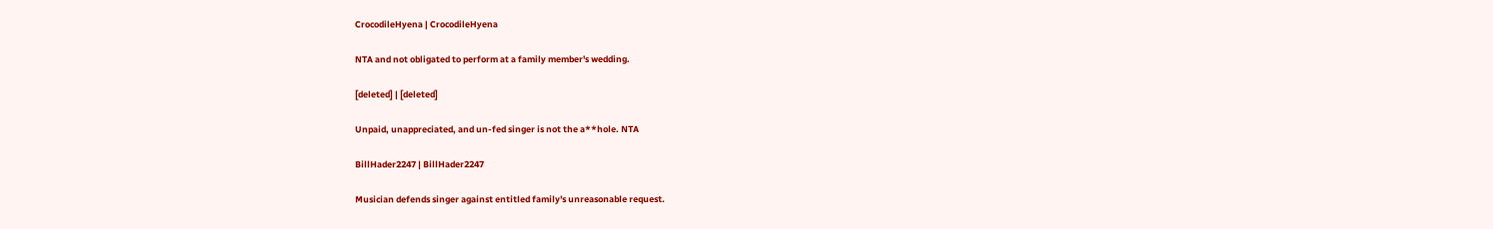CrocodileHyena | CrocodileHyena

NTA and not obligated to perform at a family member's wedding.

[deleted] | [deleted]

Unpaid, unappreciated, and un-fed singer is not the a**hole. NTA

BillHader2247 | BillHader2247

Musician defends singer against entitled family's unreasonable request.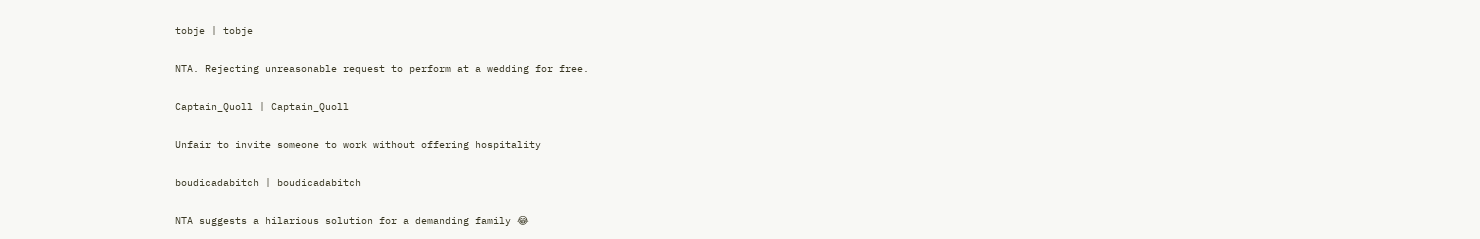tobje | tobje

NTA. Rejecting unreasonable request to perform at a wedding for free.

Captain_Quoll | Captain_Quoll

Unfair to invite someone to work without offering hospitality

boudicadabitch | boudicadabitch

NTA suggests a hilarious solution for a demanding family 😂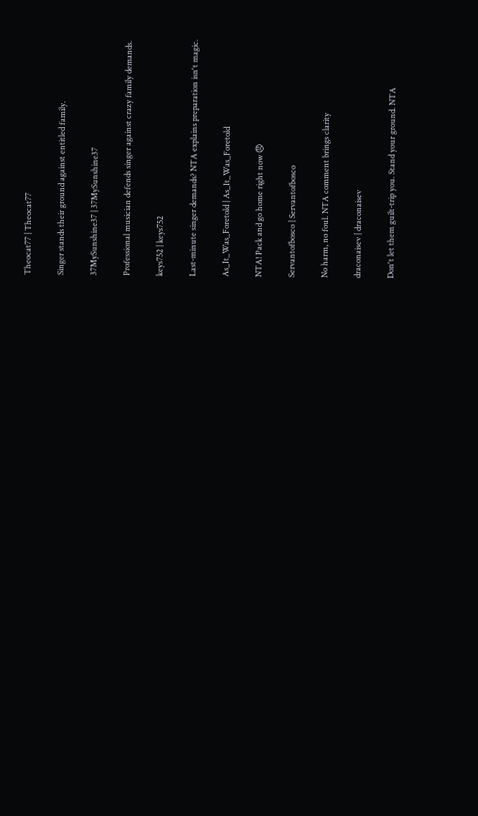Theocat77 | Theocat77

Singer stands their ground against entitled family.

37MySunshine37 | 37MySunshine37

Professional musician defends singer against crazy family demands.

keys752 | keys752

Last-minute singer demands? NTA explains preparation isn't magic.

As_It_Was_Foretold | As_It_Was_Foretold

NTA! Pack and go home right now 😠

Servantofbosco | Servantofbosco

No harm, no foul. NTA comment brings clarity

draconaisev | draconaisev

Don't let them guilt-trip you. Stand your ground. NTA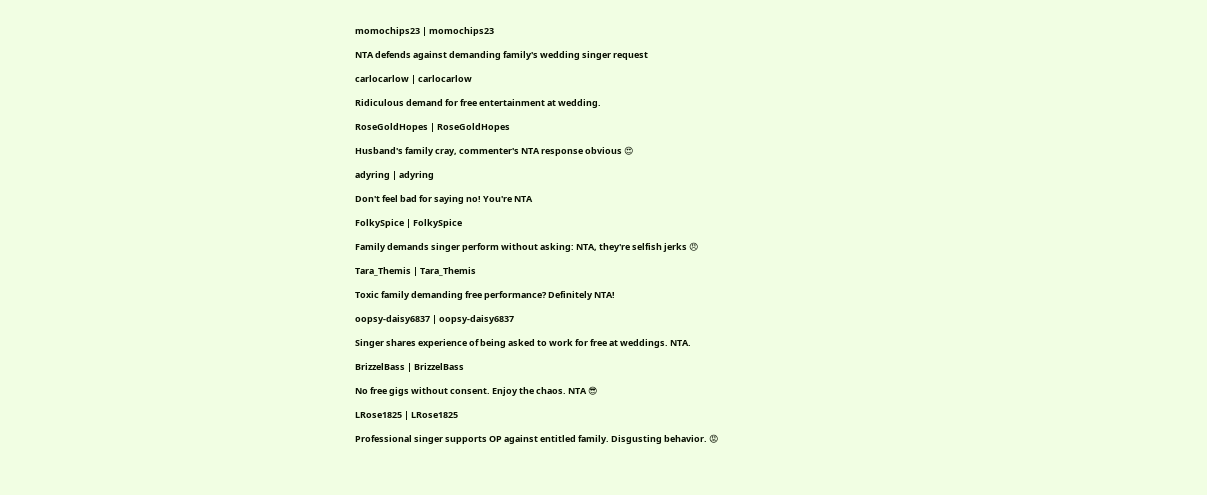momochips23 | momochips23

NTA defends against demanding family's wedding singer request

carlocarlow | carlocarlow

Ridiculous demand for free entertainment at wedding.

RoseGoldHopes | RoseGoldHopes

Husband's family cray, commenter's NTA response obvious 😍

adyring | adyring

Don't feel bad for saying no! You're NTA

FolkySpice | FolkySpice

Family demands singer perform without asking: NTA, they're selfish jerks 😠

Tara_Themis | Tara_Themis

Toxic family demanding free performance? Definitely NTA!

oopsy-daisy6837 | oopsy-daisy6837

Singer shares experience of being asked to work for free at weddings. NTA.

BrizzelBass | BrizzelBass

No free gigs without consent. Enjoy the chaos. NTA 😎

LRose1825 | LRose1825

Professional singer supports OP against entitled family. Disgusting behavior. 😡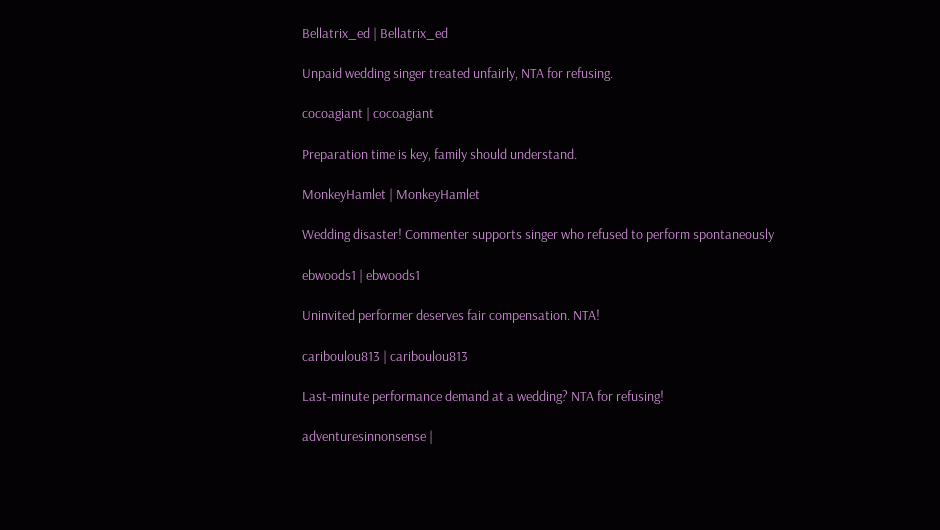Bellatrix_ed | Bellatrix_ed

Unpaid wedding singer treated unfairly, NTA for refusing.

cocoagiant | cocoagiant

Preparation time is key, family should understand.

MonkeyHamlet | MonkeyHamlet

Wedding disaster! Commenter supports singer who refused to perform spontaneously

ebwoods1 | ebwoods1

Uninvited performer deserves fair compensation. NTA!

cariboulou813 | cariboulou813

Last-minute performance demand at a wedding? NTA for refusing!

adventuresinnonsense |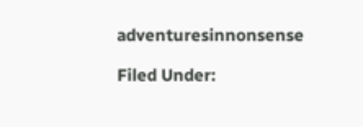adventuresinnonsense

Filed Under: